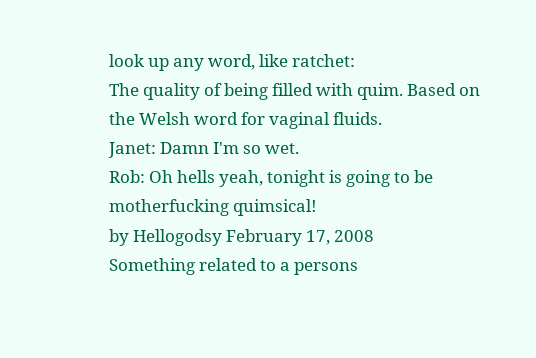look up any word, like ratchet:
The quality of being filled with quim. Based on the Welsh word for vaginal fluids.
Janet: Damn I'm so wet.
Rob: Oh hells yeah, tonight is going to be motherfucking quimsical!
by Hellogodsy February 17, 2008
Something related to a persons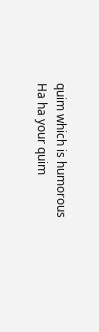quim which is humorous
Ha ha your quim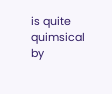is quite quimsical
by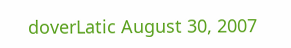doverLatic August 30, 2007